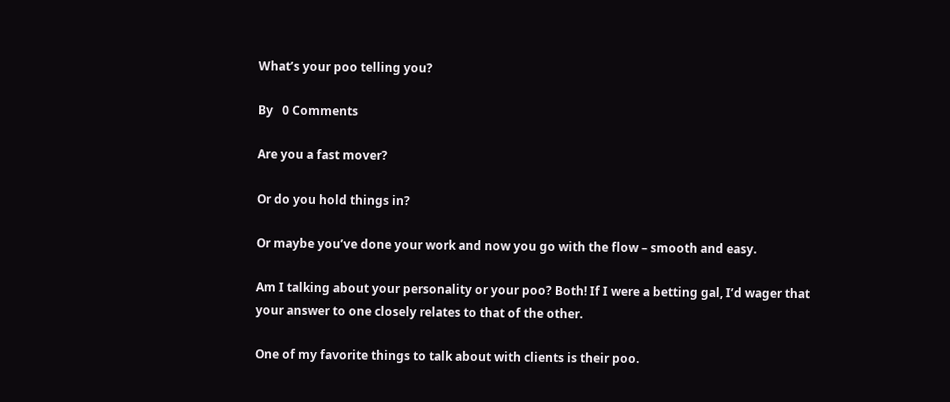What’s your poo telling you?

By   0 Comments

Are you a fast mover?

Or do you hold things in?

Or maybe you’ve done your work and now you go with the flow – smooth and easy.

Am I talking about your personality or your poo? Both! If I were a betting gal, I’d wager that your answer to one closely relates to that of the other.

One of my favorite things to talk about with clients is their poo.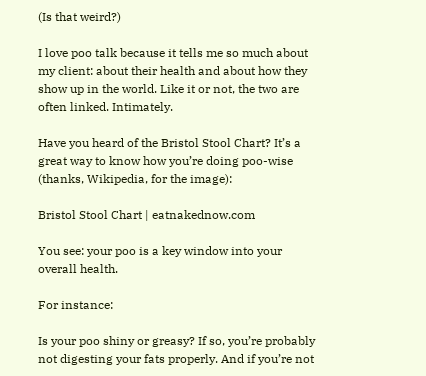(Is that weird?)

I love poo talk because it tells me so much about my client: about their health and about how they show up in the world. Like it or not, the two are often linked. Intimately.

Have you heard of the Bristol Stool Chart? It’s a great way to know how you’re doing poo-wise (thanks, Wikipedia, for the image):

Bristol Stool Chart | eatnakednow.com

You see: your poo is a key window into your overall health.

For instance:

Is your poo shiny or greasy? If so, you’re probably not digesting your fats properly. And if you’re not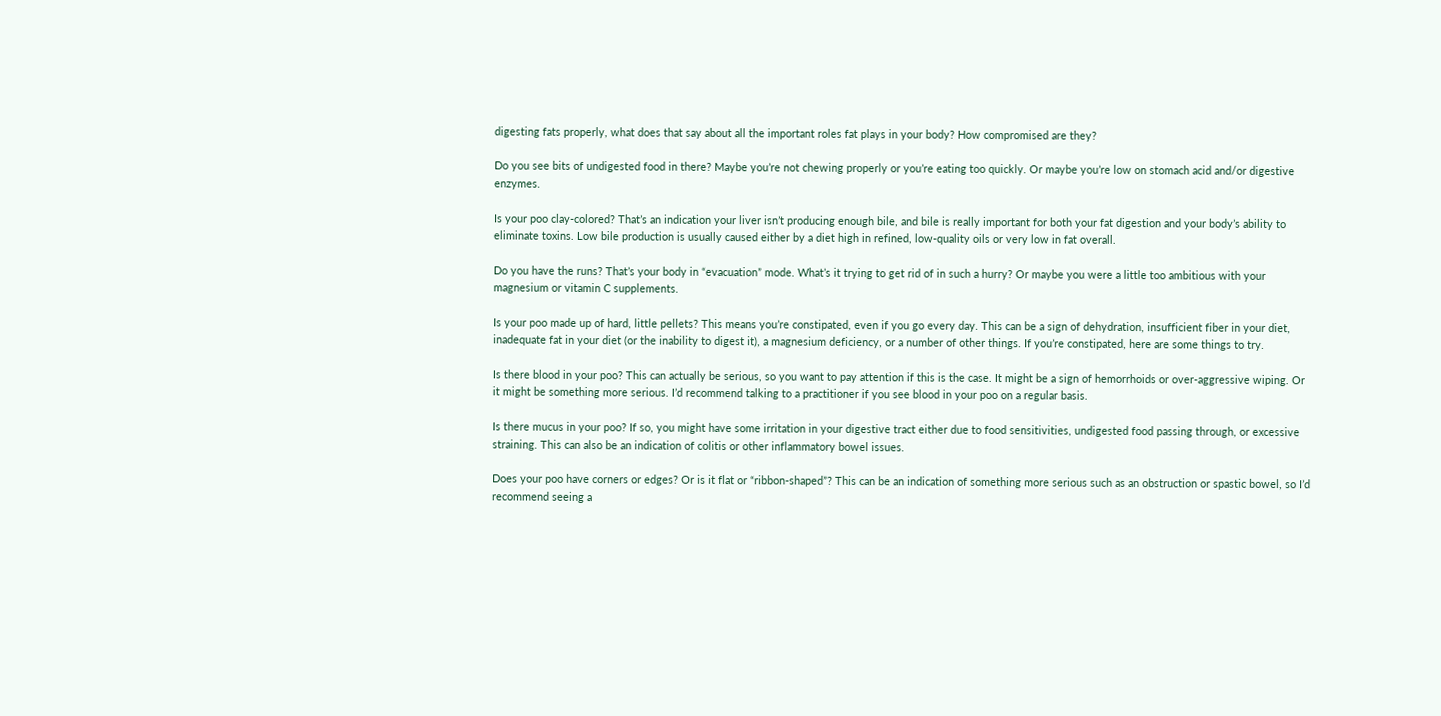digesting fats properly, what does that say about all the important roles fat plays in your body? How compromised are they?

Do you see bits of undigested food in there? Maybe you’re not chewing properly or you’re eating too quickly. Or maybe you’re low on stomach acid and/or digestive enzymes.

Is your poo clay-colored? That’s an indication your liver isn’t producing enough bile, and bile is really important for both your fat digestion and your body’s ability to eliminate toxins. Low bile production is usually caused either by a diet high in refined, low-quality oils or very low in fat overall.

Do you have the runs? That’s your body in “evacuation” mode. What’s it trying to get rid of in such a hurry? Or maybe you were a little too ambitious with your magnesium or vitamin C supplements.

Is your poo made up of hard, little pellets? This means you’re constipated, even if you go every day. This can be a sign of dehydration, insufficient fiber in your diet, inadequate fat in your diet (or the inability to digest it), a magnesium deficiency, or a number of other things. If you’re constipated, here are some things to try.

Is there blood in your poo? This can actually be serious, so you want to pay attention if this is the case. It might be a sign of hemorrhoids or over-aggressive wiping. Or it might be something more serious. I’d recommend talking to a practitioner if you see blood in your poo on a regular basis.

Is there mucus in your poo? If so, you might have some irritation in your digestive tract either due to food sensitivities, undigested food passing through, or excessive straining. This can also be an indication of colitis or other inflammatory bowel issues.

Does your poo have corners or edges? Or is it flat or “ribbon-shaped”? This can be an indication of something more serious such as an obstruction or spastic bowel, so I’d recommend seeing a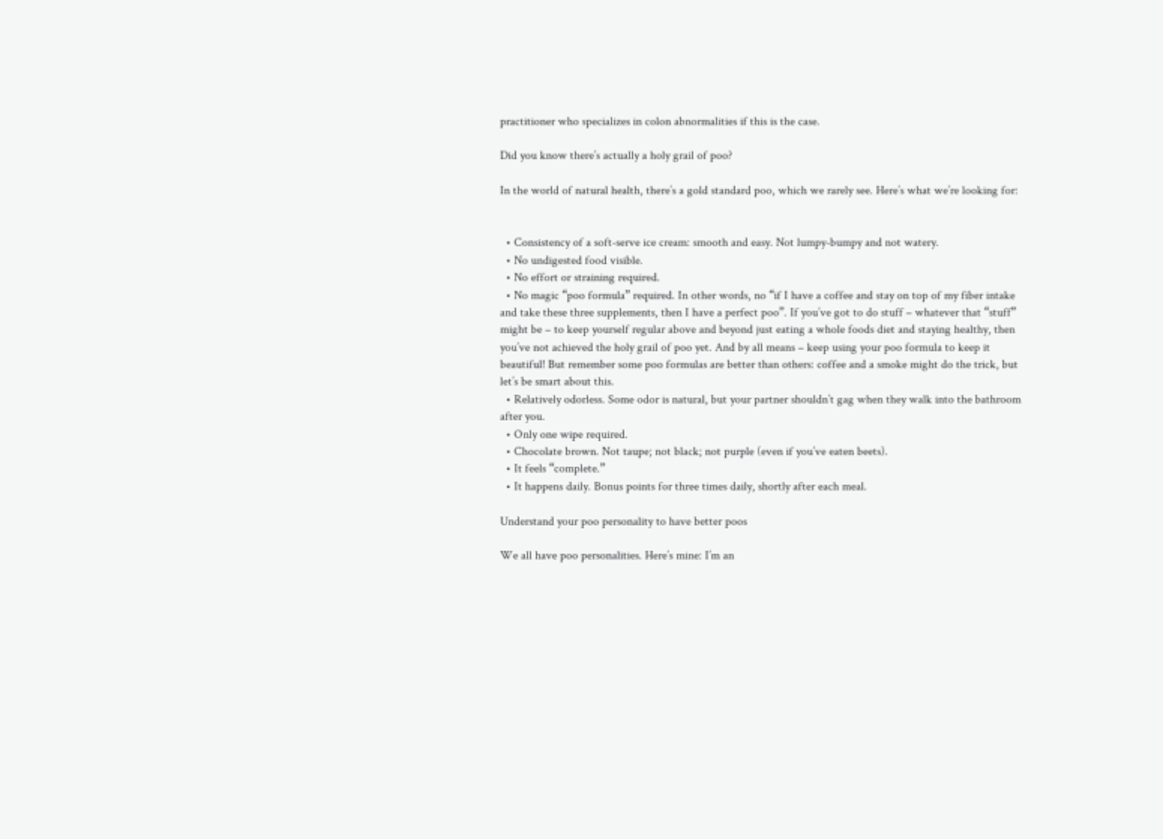practitioner who specializes in colon abnormalities if this is the case.

Did you know there’s actually a holy grail of poo?

In the world of natural health, there’s a gold standard poo, which we rarely see. Here’s what we’re looking for:


  • Consistency of a soft-serve ice cream: smooth and easy. Not lumpy-bumpy and not watery.
  • No undigested food visible.
  • No effort or straining required.
  • No magic “poo formula” required. In other words, no “if I have a coffee and stay on top of my fiber intake and take these three supplements, then I have a perfect poo”. If you’ve got to do stuff – whatever that “stuff” might be – to keep yourself regular above and beyond just eating a whole foods diet and staying healthy, then you’ve not achieved the holy grail of poo yet. And by all means – keep using your poo formula to keep it beautiful! But remember some poo formulas are better than others: coffee and a smoke might do the trick, but let’s be smart about this.
  • Relatively odorless. Some odor is natural, but your partner shouldn’t gag when they walk into the bathroom after you.
  • Only one wipe required.
  • Chocolate brown. Not taupe; not black; not purple (even if you’ve eaten beets).
  • It feels “complete.”
  • It happens daily. Bonus points for three times daily, shortly after each meal.

Understand your poo personality to have better poos

We all have poo personalities. Here’s mine: I’m an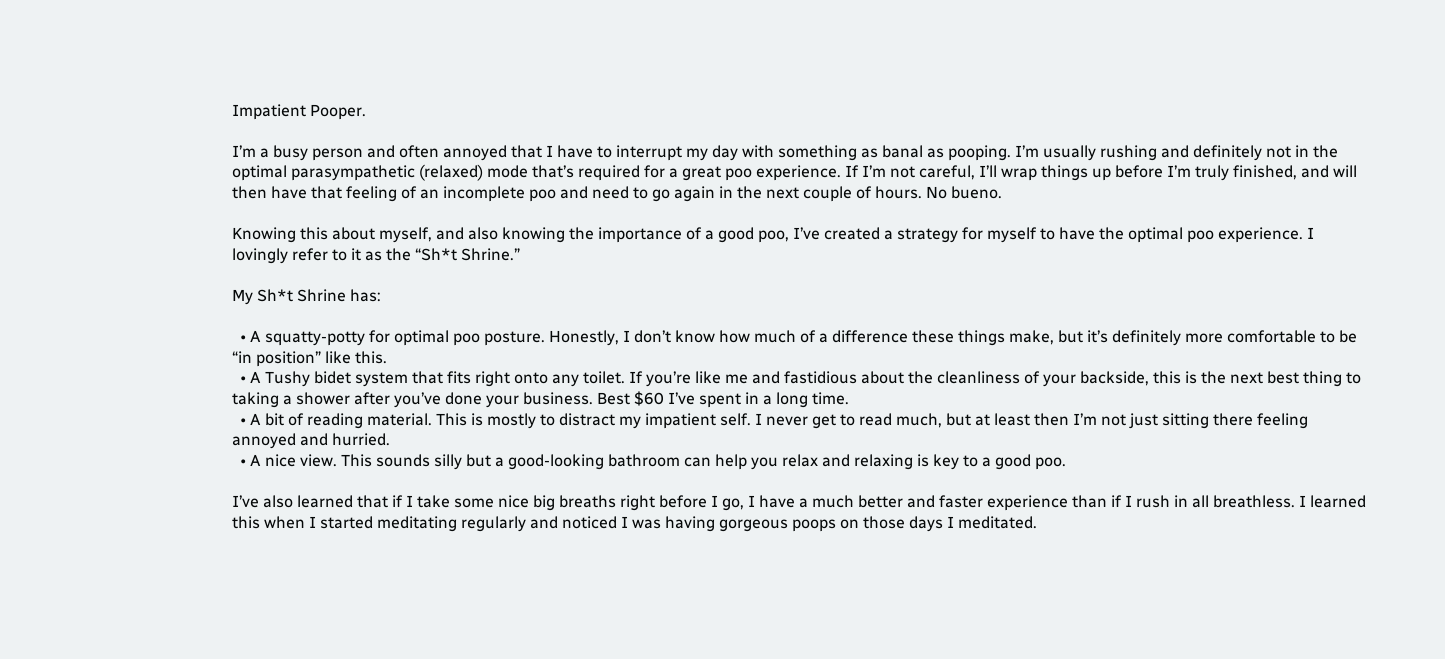Impatient Pooper.

I’m a busy person and often annoyed that I have to interrupt my day with something as banal as pooping. I’m usually rushing and definitely not in the optimal parasympathetic (relaxed) mode that’s required for a great poo experience. If I’m not careful, I’ll wrap things up before I’m truly finished, and will then have that feeling of an incomplete poo and need to go again in the next couple of hours. No bueno.

Knowing this about myself, and also knowing the importance of a good poo, I’ve created a strategy for myself to have the optimal poo experience. I lovingly refer to it as the “Sh*t Shrine.”

My Sh*t Shrine has:

  • A squatty-potty for optimal poo posture. Honestly, I don’t know how much of a difference these things make, but it’s definitely more comfortable to be “in position” like this.
  • A Tushy bidet system that fits right onto any toilet. If you’re like me and fastidious about the cleanliness of your backside, this is the next best thing to taking a shower after you’ve done your business. Best $60 I’ve spent in a long time.
  • A bit of reading material. This is mostly to distract my impatient self. I never get to read much, but at least then I’m not just sitting there feeling annoyed and hurried.
  • A nice view. This sounds silly but a good-looking bathroom can help you relax and relaxing is key to a good poo.

I’ve also learned that if I take some nice big breaths right before I go, I have a much better and faster experience than if I rush in all breathless. I learned this when I started meditating regularly and noticed I was having gorgeous poops on those days I meditated.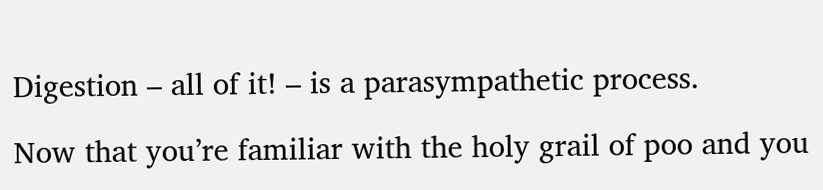Digestion – all of it! – is a parasympathetic process.

Now that you’re familiar with the holy grail of poo and you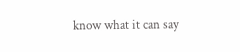know what it can say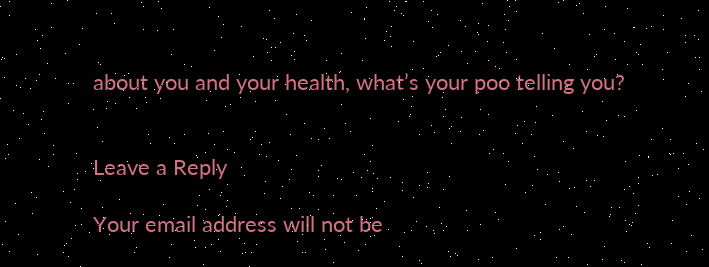about you and your health, what’s your poo telling you?


Leave a Reply

Your email address will not be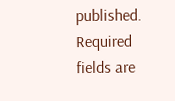published. Required fields are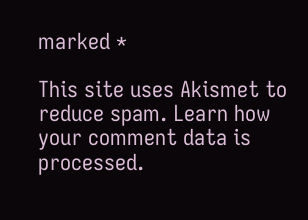marked *

This site uses Akismet to reduce spam. Learn how your comment data is processed.